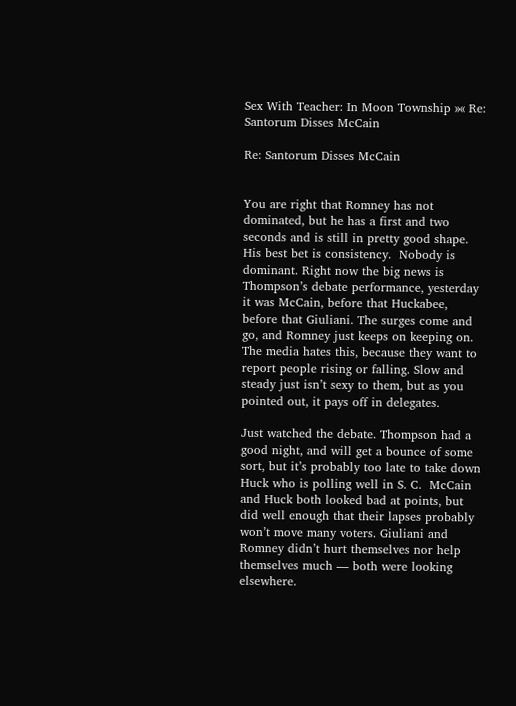Sex With Teacher: In Moon Township »« Re: Santorum Disses McCain

Re: Santorum Disses McCain


You are right that Romney has not dominated, but he has a first and two seconds and is still in pretty good shape. His best bet is consistency.  Nobody is dominant. Right now the big news is Thompson’s debate performance, yesterday it was McCain, before that Huckabee, before that Giuliani. The surges come and go, and Romney just keeps on keeping on. The media hates this, because they want to report people rising or falling. Slow and steady just isn’t sexy to them, but as you pointed out, it pays off in delegates.

Just watched the debate. Thompson had a good night, and will get a bounce of some sort, but it’s probably too late to take down Huck who is polling well in S. C.  McCain and Huck both looked bad at points, but did well enough that their lapses probably won’t move many voters. Giuliani and Romney didn’t hurt themselves nor help themselves much — both were looking elsewhere.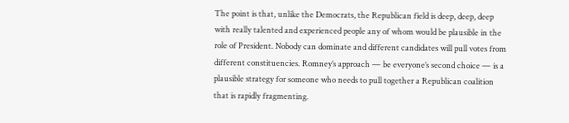The point is that, unlike the Democrats, the Republican field is deep, deep, deep with really talented and experienced people any of whom would be plausible in the role of President. Nobody can dominate and different candidates will pull votes from different constituencies. Romney’s approach — be everyone’s second choice — is a plausible strategy for someone who needs to pull together a Republican coalition that is rapidly fragmenting.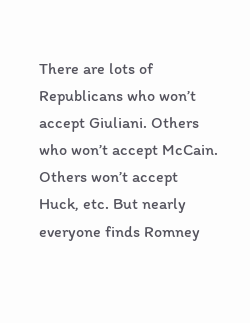There are lots of Republicans who won’t accept Giuliani. Others who won’t accept McCain. Others won’t accept Huck, etc. But nearly everyone finds Romney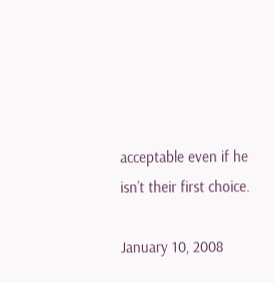acceptable even if he isn’t their first choice.

January 10, 2008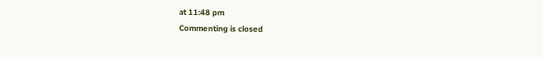at 11:48 pm
Commenting is closed